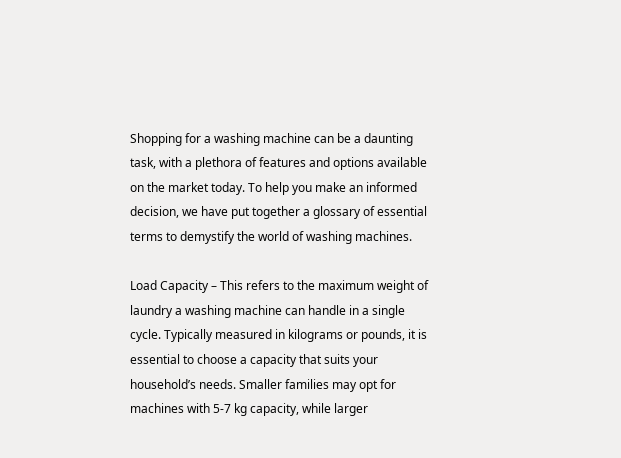Shopping for a washing machine can be a daunting task, with a plethora of features and options available on the market today. To help you make an informed decision, we have put together a glossary of essential terms to demystify the world of washing machines.

Load Capacity – This refers to the maximum weight of laundry a washing machine can handle in a single cycle. Typically measured in kilograms or pounds, it is essential to choose a capacity that suits your household’s needs. Smaller families may opt for machines with 5-7 kg capacity, while larger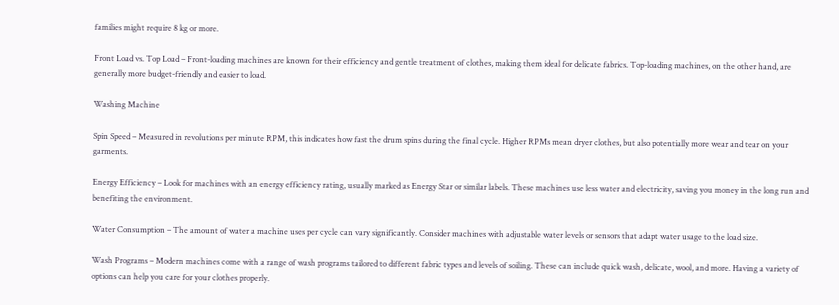families might require 8 kg or more.

Front Load vs. Top Load – Front-loading machines are known for their efficiency and gentle treatment of clothes, making them ideal for delicate fabrics. Top-loading machines, on the other hand, are generally more budget-friendly and easier to load.

Washing Machine

Spin Speed – Measured in revolutions per minute RPM, this indicates how fast the drum spins during the final cycle. Higher RPMs mean dryer clothes, but also potentially more wear and tear on your garments.

Energy Efficiency – Look for machines with an energy efficiency rating, usually marked as Energy Star or similar labels. These machines use less water and electricity, saving you money in the long run and benefiting the environment.

Water Consumption – The amount of water a machine uses per cycle can vary significantly. Consider machines with adjustable water levels or sensors that adapt water usage to the load size.

Wash Programs – Modern machines come with a range of wash programs tailored to different fabric types and levels of soiling. These can include quick wash, delicate, wool, and more. Having a variety of options can help you care for your clothes properly.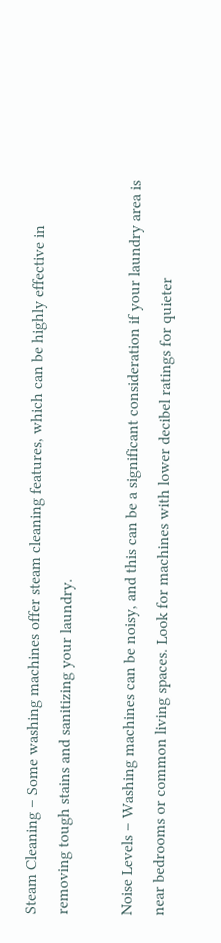Steam Cleaning – Some washing machines offer steam cleaning features, which can be highly effective in removing tough stains and sanitizing your laundry.

Noise Levels – Washing machines can be noisy, and this can be a significant consideration if your laundry area is near bedrooms or common living spaces. Look for machines with lower decibel ratings for quieter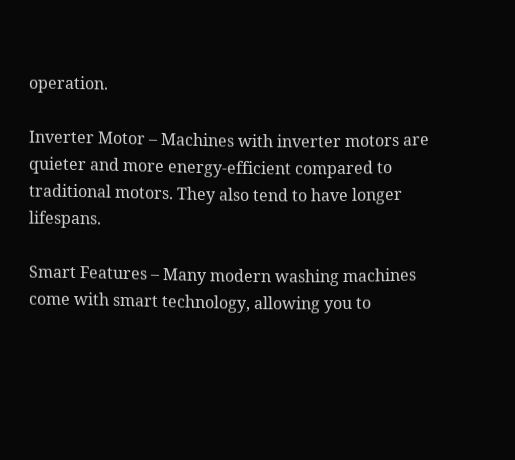operation.

Inverter Motor – Machines with inverter motors are quieter and more energy-efficient compared to traditional motors. They also tend to have longer lifespans.

Smart Features – Many modern washing machines come with smart technology, allowing you to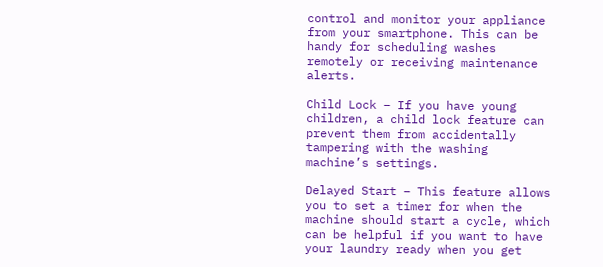control and monitor your appliance from your smartphone. This can be handy for scheduling washes remotely or receiving maintenance alerts.

Child Lock – If you have young children, a child lock feature can prevent them from accidentally tampering with the washing machine’s settings.

Delayed Start – This feature allows you to set a timer for when the machine should start a cycle, which can be helpful if you want to have your laundry ready when you get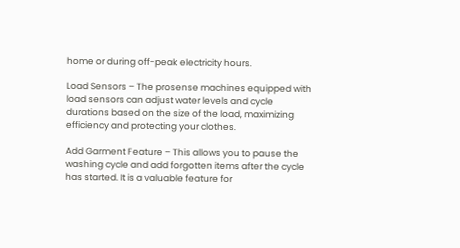home or during off-peak electricity hours.

Load Sensors – The prosense machines equipped with load sensors can adjust water levels and cycle durations based on the size of the load, maximizing efficiency and protecting your clothes.

Add Garment Feature – This allows you to pause the washing cycle and add forgotten items after the cycle has started. It is a valuable feature for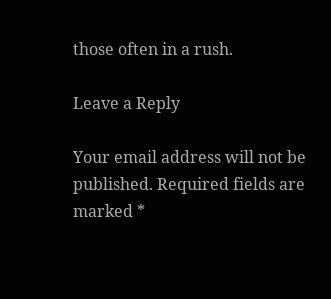those often in a rush.

Leave a Reply

Your email address will not be published. Required fields are marked *